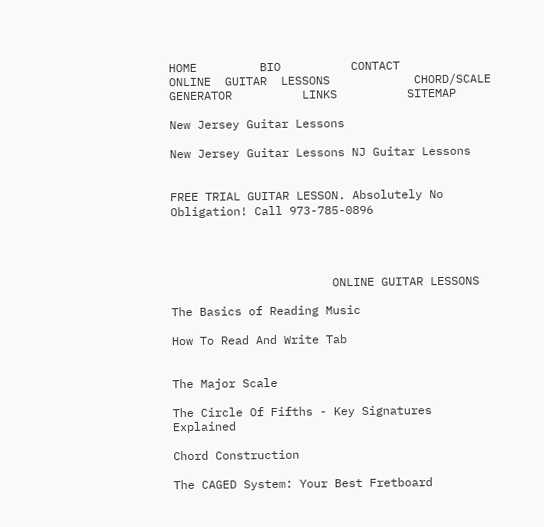HOME         BIO          CONTACT          ONLINE  GUITAR  LESSONS            CHORD/SCALE GENERATOR          LINKS          SITEMAP

New Jersey Guitar Lessons

New Jersey Guitar Lessons NJ Guitar Lessons


FREE TRIAL GUITAR LESSON. Absolutely No Obligation! Call 973-785-0896




                       ONLINE GUITAR LESSONS

The Basics of Reading Music

How To Read And Write Tab


The Major Scale

The Circle Of Fifths - Key Signatures Explained

Chord Construction

The CAGED System: Your Best Fretboard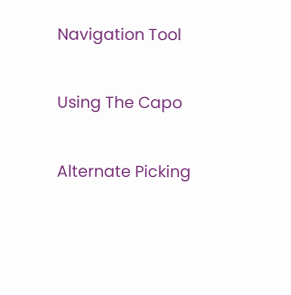Navigation Tool

Using The Capo

Alternate Picking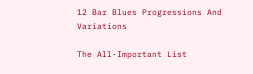12 Bar Blues Progressions And Variations

The All-Important List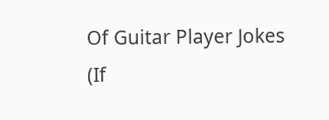Of Guitar Player Jokes
(If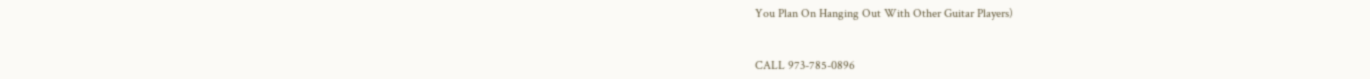You Plan On Hanging Out With Other Guitar Players)


CALL 973-785-0896